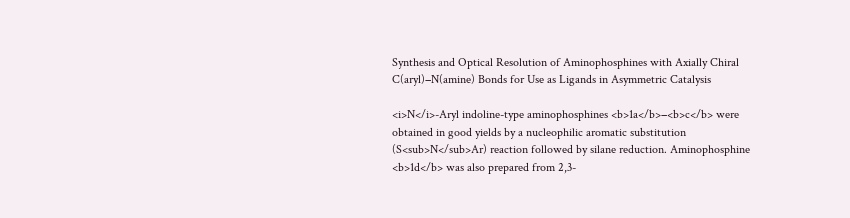Synthesis and Optical Resolution of Aminophosphines with Axially Chiral C(aryl)−N(amine) Bonds for Use as Ligands in Asymmetric Catalysis

<i>N</i>-Aryl indoline-type aminophosphines <b>1a</b>−<b>c</b> were obtained in good yields by a nucleophilic aromatic substitution (S<sub>N</sub>Ar) reaction followed by silane reduction. Aminophosphine <b>1d</b> was also prepared from 2,3-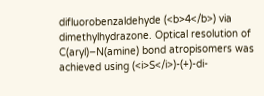difluorobenzaldehyde (<b>4</b>) via dimethylhydrazone. Optical resolution of C(aryl)−N(amine) bond atropisomers was achieved using (<i>S</i>)-(+)-di-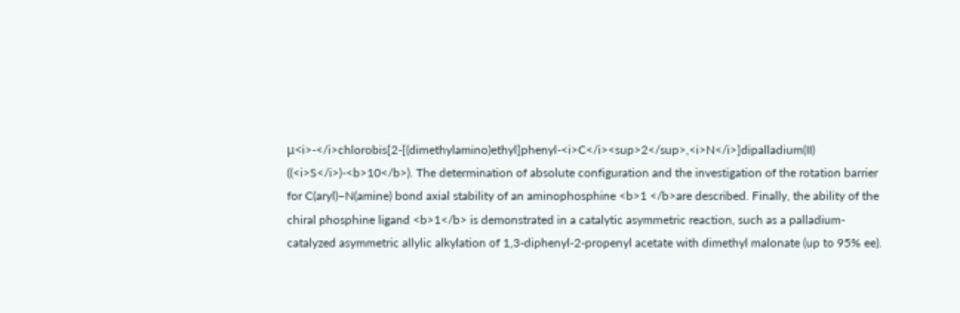μ<i>-</i>chlorobis[2-[(dimethylamino)ethyl]phenyl-<i>C</i><sup>2</sup>,<i>N</i>]dipalladium(II) ((<i>S</i>)-<b>10</b>). The determination of absolute configuration and the investigation of the rotation barrier for C(aryl)−N(amine) bond axial stability of an aminophosphine <b>1 </b>are described. Finally, the ability of the chiral phosphine ligand <b>1</b> is demonstrated in a catalytic asymmetric reaction, such as a palladium-catalyzed asymmetric allylic alkylation of 1,3-diphenyl-2-propenyl acetate with dimethyl malonate (up to 95% ee).